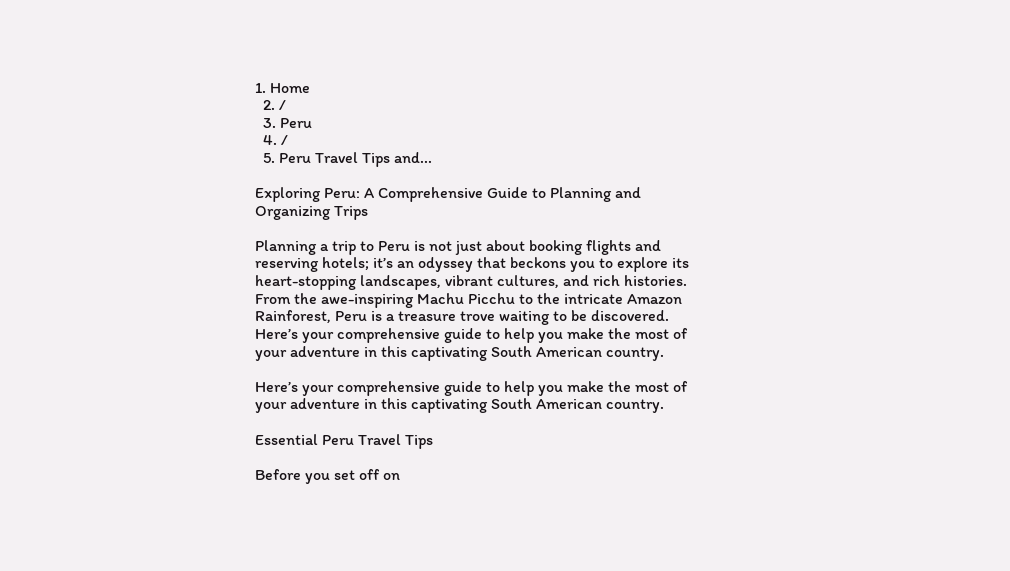1. Home
  2. /
  3. Peru
  4. /
  5. Peru Travel Tips and...

Exploring Peru: A Comprehensive Guide to Planning and Organizing Trips

Planning a trip to Peru is not just about booking flights and reserving hotels; it’s an odyssey that beckons you to explore its heart-stopping landscapes, vibrant cultures, and rich histories. From the awe-inspiring Machu Picchu to the intricate Amazon Rainforest, Peru is a treasure trove waiting to be discovered. Here’s your comprehensive guide to help you make the most of your adventure in this captivating South American country.

Here’s your comprehensive guide to help you make the most of your adventure in this captivating South American country.

Essential Peru Travel Tips

Before you set off on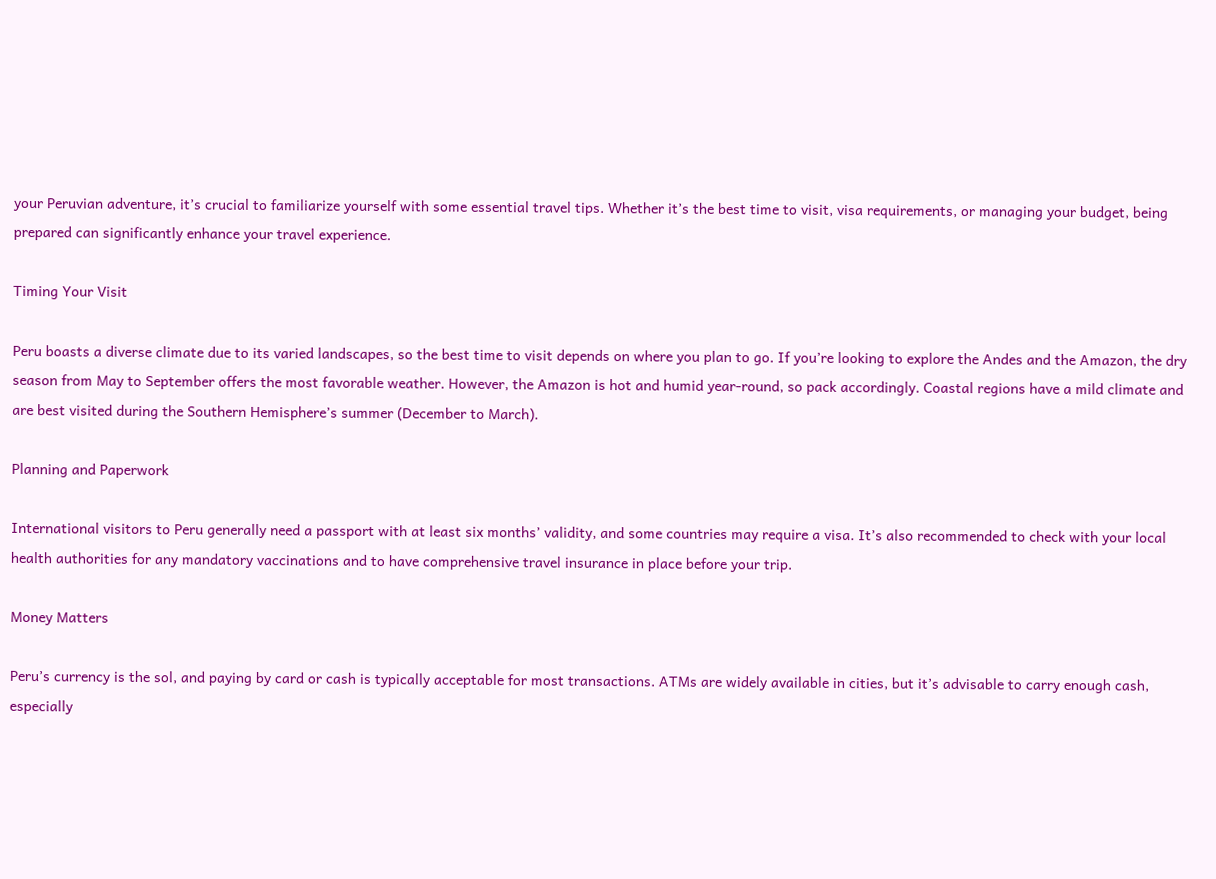your Peruvian adventure, it’s crucial to familiarize yourself with some essential travel tips. Whether it’s the best time to visit, visa requirements, or managing your budget, being prepared can significantly enhance your travel experience.

Timing Your Visit

Peru boasts a diverse climate due to its varied landscapes, so the best time to visit depends on where you plan to go. If you’re looking to explore the Andes and the Amazon, the dry season from May to September offers the most favorable weather. However, the Amazon is hot and humid year-round, so pack accordingly. Coastal regions have a mild climate and are best visited during the Southern Hemisphere’s summer (December to March).

Planning and Paperwork

International visitors to Peru generally need a passport with at least six months’ validity, and some countries may require a visa. It’s also recommended to check with your local health authorities for any mandatory vaccinations and to have comprehensive travel insurance in place before your trip.

Money Matters

Peru’s currency is the sol, and paying by card or cash is typically acceptable for most transactions. ATMs are widely available in cities, but it’s advisable to carry enough cash, especially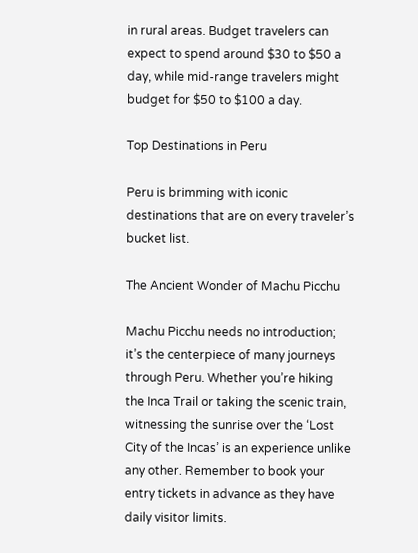in rural areas. Budget travelers can expect to spend around $30 to $50 a day, while mid-range travelers might budget for $50 to $100 a day.

Top Destinations in Peru

Peru is brimming with iconic destinations that are on every traveler’s bucket list.

The Ancient Wonder of Machu Picchu

Machu Picchu needs no introduction; it’s the centerpiece of many journeys through Peru. Whether you’re hiking the Inca Trail or taking the scenic train, witnessing the sunrise over the ‘Lost City of the Incas’ is an experience unlike any other. Remember to book your entry tickets in advance as they have daily visitor limits.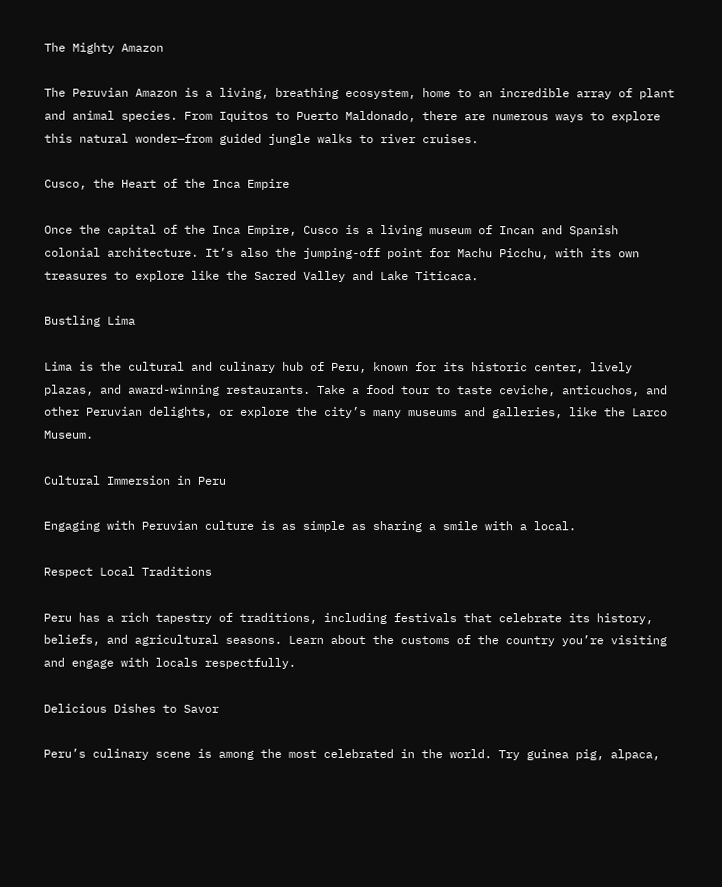The Mighty Amazon

The Peruvian Amazon is a living, breathing ecosystem, home to an incredible array of plant and animal species. From Iquitos to Puerto Maldonado, there are numerous ways to explore this natural wonder—from guided jungle walks to river cruises.

Cusco, the Heart of the Inca Empire

Once the capital of the Inca Empire, Cusco is a living museum of Incan and Spanish colonial architecture. It’s also the jumping-off point for Machu Picchu, with its own treasures to explore like the Sacred Valley and Lake Titicaca.

Bustling Lima

Lima is the cultural and culinary hub of Peru, known for its historic center, lively plazas, and award-winning restaurants. Take a food tour to taste ceviche, anticuchos, and other Peruvian delights, or explore the city’s many museums and galleries, like the Larco Museum.

Cultural Immersion in Peru

Engaging with Peruvian culture is as simple as sharing a smile with a local.

Respect Local Traditions

Peru has a rich tapestry of traditions, including festivals that celebrate its history, beliefs, and agricultural seasons. Learn about the customs of the country you’re visiting and engage with locals respectfully.

Delicious Dishes to Savor

Peru’s culinary scene is among the most celebrated in the world. Try guinea pig, alpaca,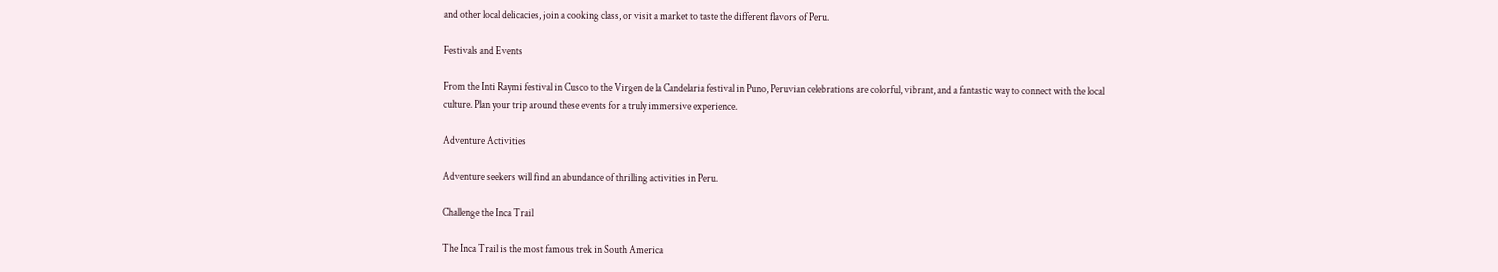and other local delicacies, join a cooking class, or visit a market to taste the different flavors of Peru.

Festivals and Events

From the Inti Raymi festival in Cusco to the Virgen de la Candelaria festival in Puno, Peruvian celebrations are colorful, vibrant, and a fantastic way to connect with the local culture. Plan your trip around these events for a truly immersive experience.

Adventure Activities

Adventure seekers will find an abundance of thrilling activities in Peru.

Challenge the Inca Trail

The Inca Trail is the most famous trek in South America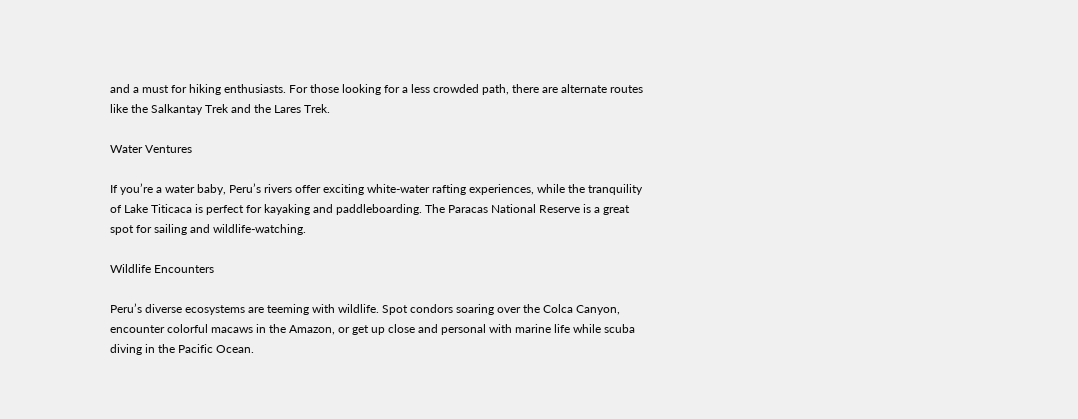and a must for hiking enthusiasts. For those looking for a less crowded path, there are alternate routes like the Salkantay Trek and the Lares Trek.

Water Ventures

If you’re a water baby, Peru’s rivers offer exciting white-water rafting experiences, while the tranquility of Lake Titicaca is perfect for kayaking and paddleboarding. The Paracas National Reserve is a great spot for sailing and wildlife-watching.

Wildlife Encounters

Peru’s diverse ecosystems are teeming with wildlife. Spot condors soaring over the Colca Canyon, encounter colorful macaws in the Amazon, or get up close and personal with marine life while scuba diving in the Pacific Ocean.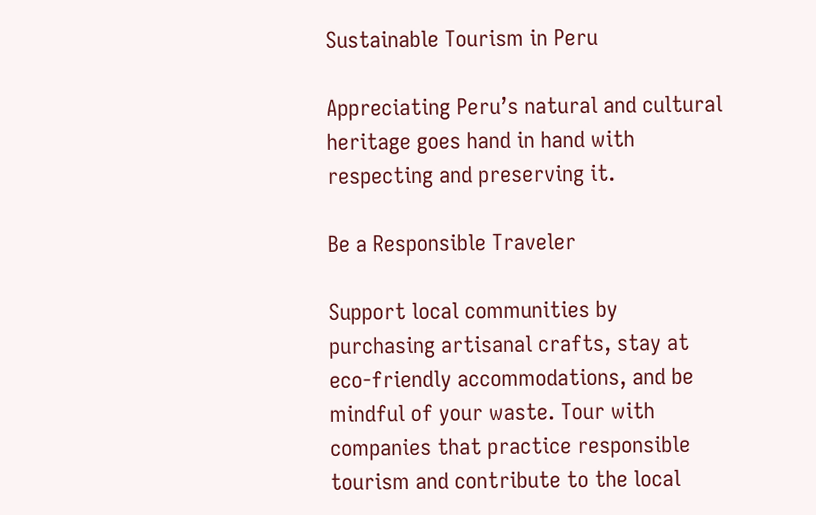Sustainable Tourism in Peru

Appreciating Peru’s natural and cultural heritage goes hand in hand with respecting and preserving it.

Be a Responsible Traveler

Support local communities by purchasing artisanal crafts, stay at eco-friendly accommodations, and be mindful of your waste. Tour with companies that practice responsible tourism and contribute to the local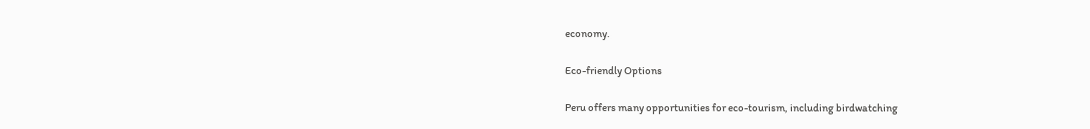economy.

Eco-friendly Options

Peru offers many opportunities for eco-tourism, including birdwatching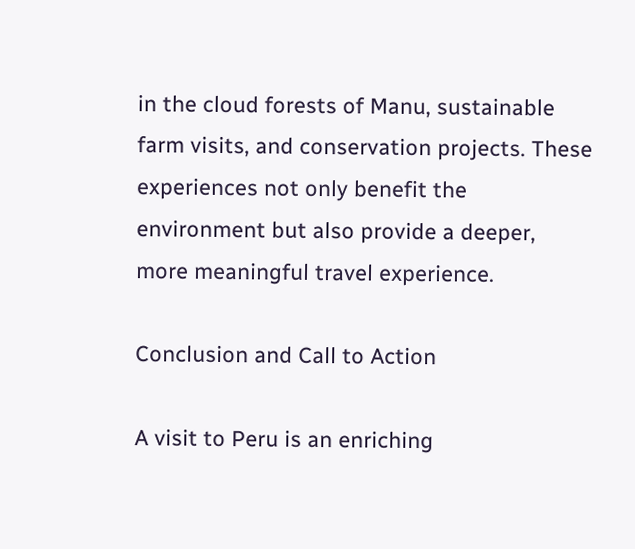in the cloud forests of Manu, sustainable farm visits, and conservation projects. These experiences not only benefit the environment but also provide a deeper, more meaningful travel experience.

Conclusion and Call to Action

A visit to Peru is an enriching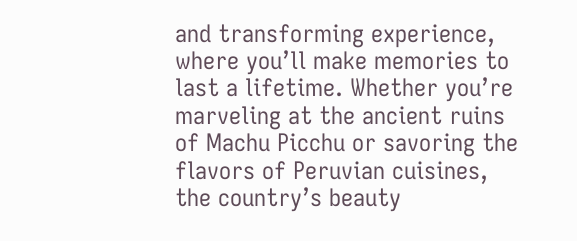and transforming experience, where you’ll make memories to last a lifetime. Whether you’re marveling at the ancient ruins of Machu Picchu or savoring the flavors of Peruvian cuisines, the country’s beauty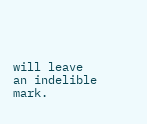will leave an indelible mark.